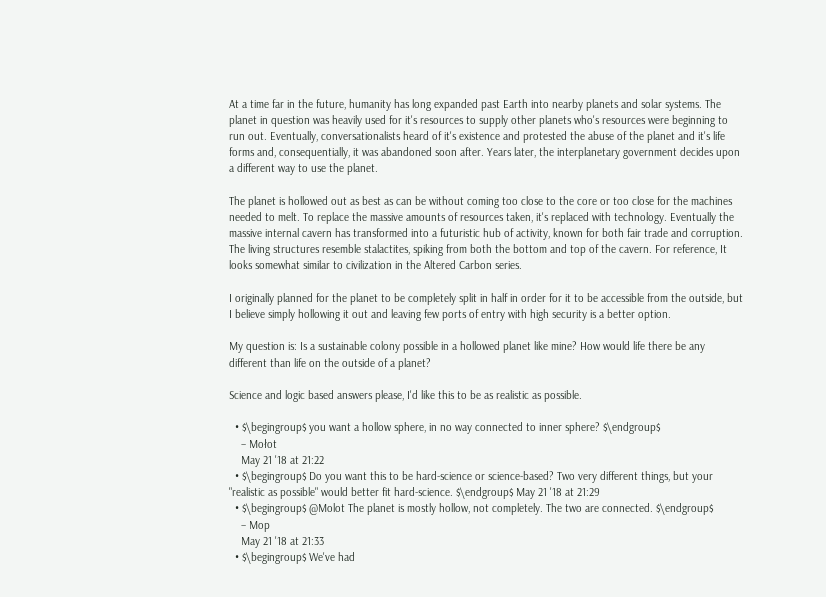At a time far in the future, humanity has long expanded past Earth into nearby planets and solar systems. The planet in question was heavily used for it's resources to supply other planets who's resources were beginning to run out. Eventually, conversationalists heard of it's existence and protested the abuse of the planet and it's life forms and, consequentially, it was abandoned soon after. Years later, the interplanetary government decides upon a different way to use the planet.

The planet is hollowed out as best as can be without coming too close to the core or too close for the machines needed to melt. To replace the massive amounts of resources taken, it's replaced with technology. Eventually the massive internal cavern has transformed into a futuristic hub of activity, known for both fair trade and corruption. The living structures resemble stalactites, spiking from both the bottom and top of the cavern. For reference, It looks somewhat similar to civilization in the Altered Carbon series.

I originally planned for the planet to be completely split in half in order for it to be accessible from the outside, but I believe simply hollowing it out and leaving few ports of entry with high security is a better option.

My question is: Is a sustainable colony possible in a hollowed planet like mine? How would life there be any different than life on the outside of a planet?

Science and logic based answers please, I'd like this to be as realistic as possible.

  • $\begingroup$ you want a hollow sphere, in no way connected to inner sphere? $\endgroup$
    – Mołot
    May 21 '18 at 21:22
  • $\begingroup$ Do you want this to be hard-science or science-based? Two very different things, but your "realistic as possible" would better fit hard-science. $\endgroup$ May 21 '18 at 21:29
  • $\begingroup$ @Molot The planet is mostly hollow, not completely. The two are connected. $\endgroup$
    – Mop
    May 21 '18 at 21:33
  • $\begingroup$ We've had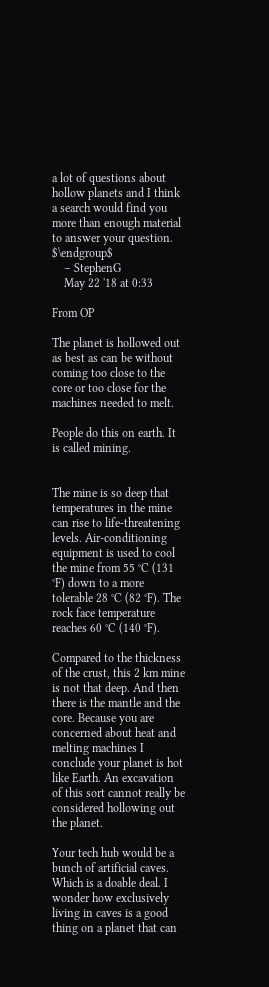a lot of questions about hollow planets and I think a search would find you more than enough material to answer your question. $\endgroup$
    – StephenG
    May 22 '18 at 0:33

From OP

The planet is hollowed out as best as can be without coming too close to the core or too close for the machines needed to melt.

People do this on earth. It is called mining.


The mine is so deep that temperatures in the mine can rise to life-threatening levels. Air-conditioning equipment is used to cool the mine from 55 °C (131 °F) down to a more tolerable 28 °C (82 °F). The rock face temperature reaches 60 °C (140 °F).

Compared to the thickness of the crust, this 2 km mine is not that deep. And then there is the mantle and the core. Because you are concerned about heat and melting machines I conclude your planet is hot like Earth. An excavation of this sort cannot really be considered hollowing out the planet.

Your tech hub would be a bunch of artificial caves. Which is a doable deal. I wonder how exclusively living in caves is a good thing on a planet that can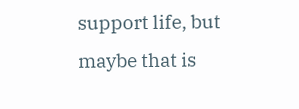support life, but maybe that is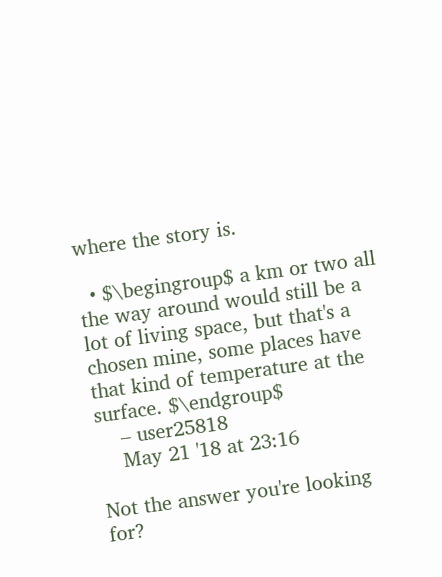where the story is.

  • $\begingroup$ a km or two all the way around would still be a lot of living space, but that's a chosen mine, some places have that kind of temperature at the surface. $\endgroup$
    – user25818
    May 21 '18 at 23:16

Not the answer you're looking for?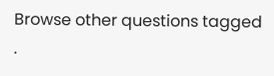Browse other questions tagged .